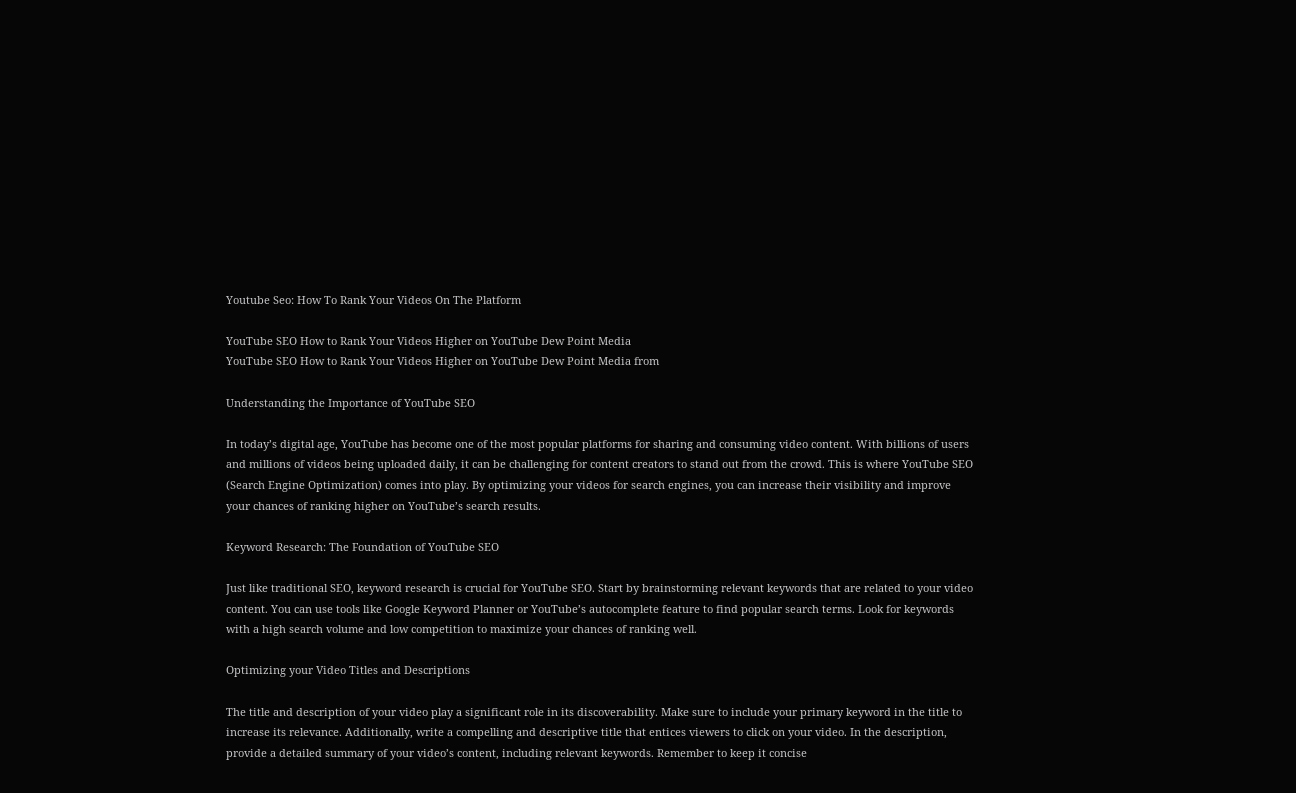Youtube Seo: How To Rank Your Videos On The Platform

YouTube SEO How to Rank Your Videos Higher on YouTube Dew Point Media
YouTube SEO How to Rank Your Videos Higher on YouTube Dew Point Media from

Understanding the Importance of YouTube SEO

In today’s digital age, YouTube has become one of the most popular platforms for sharing and consuming video content. With billions of users and millions of videos being uploaded daily, it can be challenging for content creators to stand out from the crowd. This is where YouTube SEO (Search Engine Optimization) comes into play. By optimizing your videos for search engines, you can increase their visibility and improve your chances of ranking higher on YouTube’s search results.

Keyword Research: The Foundation of YouTube SEO

Just like traditional SEO, keyword research is crucial for YouTube SEO. Start by brainstorming relevant keywords that are related to your video content. You can use tools like Google Keyword Planner or YouTube’s autocomplete feature to find popular search terms. Look for keywords with a high search volume and low competition to maximize your chances of ranking well.

Optimizing your Video Titles and Descriptions

The title and description of your video play a significant role in its discoverability. Make sure to include your primary keyword in the title to increase its relevance. Additionally, write a compelling and descriptive title that entices viewers to click on your video. In the description, provide a detailed summary of your video’s content, including relevant keywords. Remember to keep it concise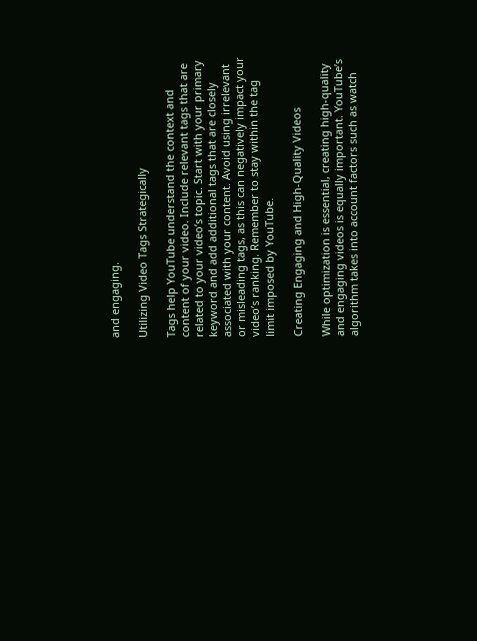and engaging.

Utilizing Video Tags Strategically

Tags help YouTube understand the context and content of your video. Include relevant tags that are related to your video’s topic. Start with your primary keyword and add additional tags that are closely associated with your content. Avoid using irrelevant or misleading tags, as this can negatively impact your video’s ranking. Remember to stay within the tag limit imposed by YouTube.

Creating Engaging and High-Quality Videos

While optimization is essential, creating high-quality and engaging videos is equally important. YouTube’s algorithm takes into account factors such as watch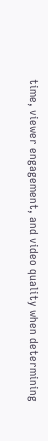time, viewer engagement, and video quality when determining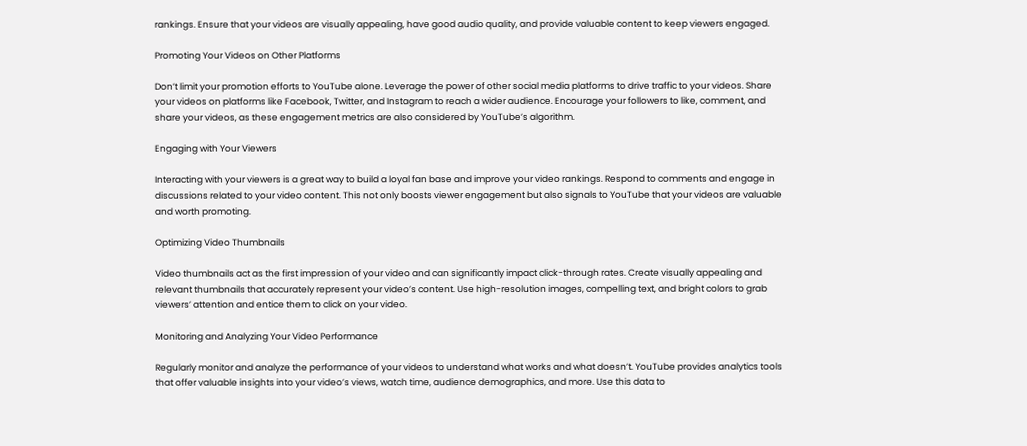rankings. Ensure that your videos are visually appealing, have good audio quality, and provide valuable content to keep viewers engaged.

Promoting Your Videos on Other Platforms

Don’t limit your promotion efforts to YouTube alone. Leverage the power of other social media platforms to drive traffic to your videos. Share your videos on platforms like Facebook, Twitter, and Instagram to reach a wider audience. Encourage your followers to like, comment, and share your videos, as these engagement metrics are also considered by YouTube’s algorithm.

Engaging with Your Viewers

Interacting with your viewers is a great way to build a loyal fan base and improve your video rankings. Respond to comments and engage in discussions related to your video content. This not only boosts viewer engagement but also signals to YouTube that your videos are valuable and worth promoting.

Optimizing Video Thumbnails

Video thumbnails act as the first impression of your video and can significantly impact click-through rates. Create visually appealing and relevant thumbnails that accurately represent your video’s content. Use high-resolution images, compelling text, and bright colors to grab viewers’ attention and entice them to click on your video.

Monitoring and Analyzing Your Video Performance

Regularly monitor and analyze the performance of your videos to understand what works and what doesn’t. YouTube provides analytics tools that offer valuable insights into your video’s views, watch time, audience demographics, and more. Use this data to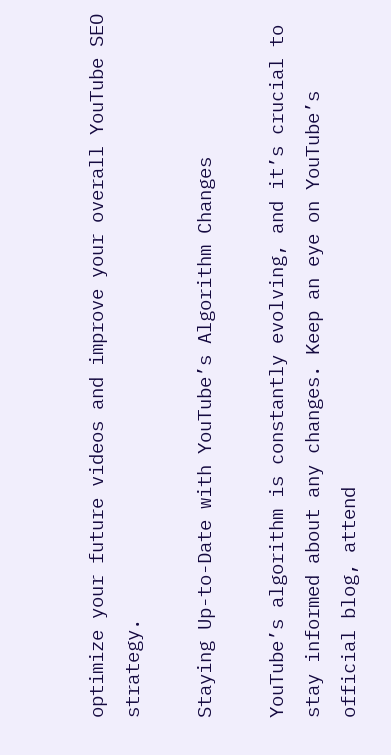optimize your future videos and improve your overall YouTube SEO strategy.

Staying Up-to-Date with YouTube’s Algorithm Changes

YouTube’s algorithm is constantly evolving, and it’s crucial to stay informed about any changes. Keep an eye on YouTube’s official blog, attend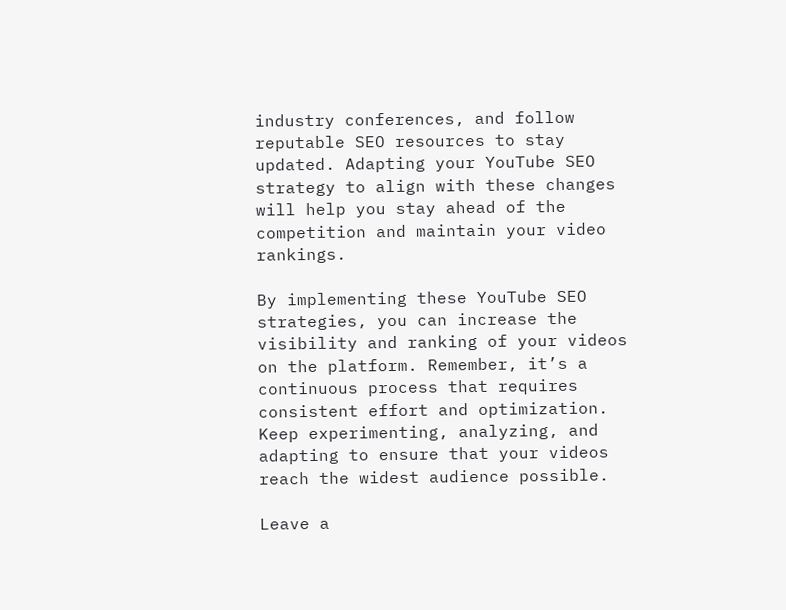industry conferences, and follow reputable SEO resources to stay updated. Adapting your YouTube SEO strategy to align with these changes will help you stay ahead of the competition and maintain your video rankings.

By implementing these YouTube SEO strategies, you can increase the visibility and ranking of your videos on the platform. Remember, it’s a continuous process that requires consistent effort and optimization. Keep experimenting, analyzing, and adapting to ensure that your videos reach the widest audience possible.

Leave a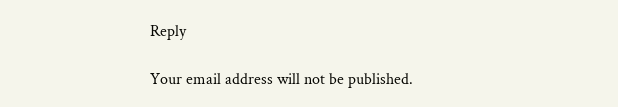Reply

Your email address will not be published.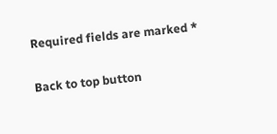Required fields are marked *

Back to top button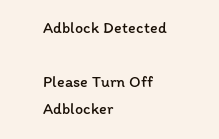Adblock Detected

Please Turn Off Adblocker